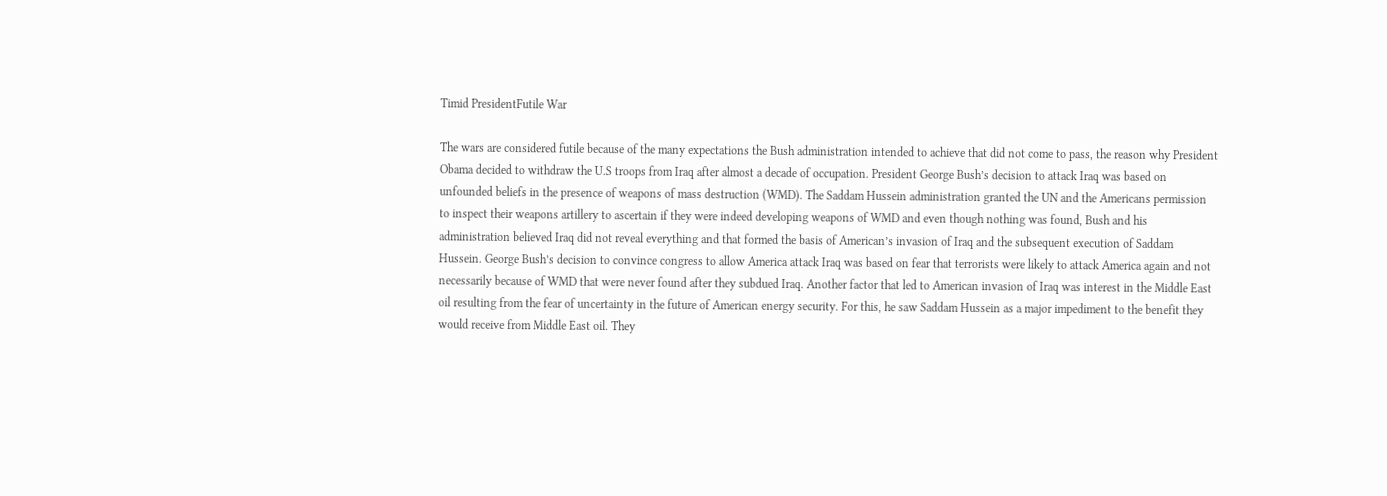Timid PresidentFutile War

The wars are considered futile because of the many expectations the Bush administration intended to achieve that did not come to pass, the reason why President Obama decided to withdraw the U.S troops from Iraq after almost a decade of occupation. President George Bush’s decision to attack Iraq was based on unfounded beliefs in the presence of weapons of mass destruction (WMD). The Saddam Hussein administration granted the UN and the Americans permission to inspect their weapons artillery to ascertain if they were indeed developing weapons of WMD and even though nothing was found, Bush and his administration believed Iraq did not reveal everything and that formed the basis of American’s invasion of Iraq and the subsequent execution of Saddam Hussein. George Bush’s decision to convince congress to allow America attack Iraq was based on fear that terrorists were likely to attack America again and not necessarily because of WMD that were never found after they subdued Iraq. Another factor that led to American invasion of Iraq was interest in the Middle East oil resulting from the fear of uncertainty in the future of American energy security. For this, he saw Saddam Hussein as a major impediment to the benefit they would receive from Middle East oil. They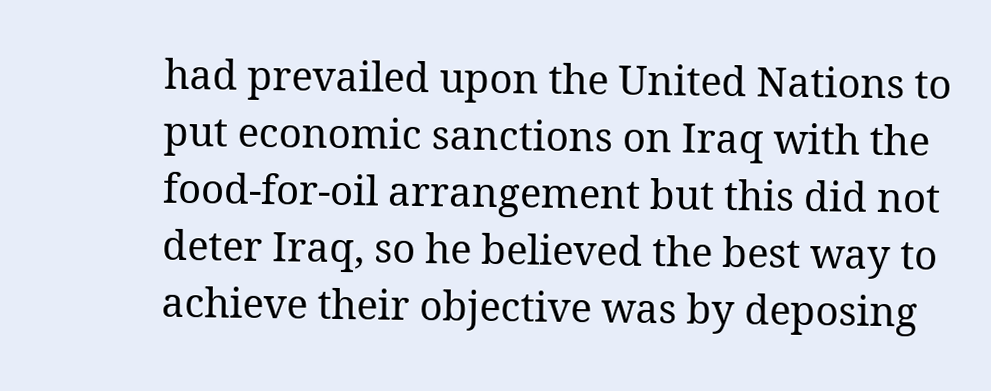had prevailed upon the United Nations to put economic sanctions on Iraq with the food-for-oil arrangement but this did not deter Iraq, so he believed the best way to achieve their objective was by deposing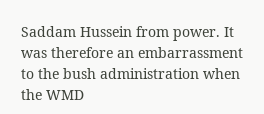Saddam Hussein from power. It was therefore an embarrassment to the bush administration when the WMD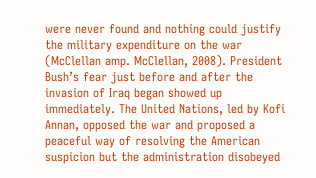were never found and nothing could justify the military expenditure on the war (McClellan amp. McClellan, 2008). President Bush’s fear just before and after the invasion of Iraq began showed up immediately. The United Nations, led by Kofi Annan, opposed the war and proposed a peaceful way of resolving the American suspicion but the administration disobeyed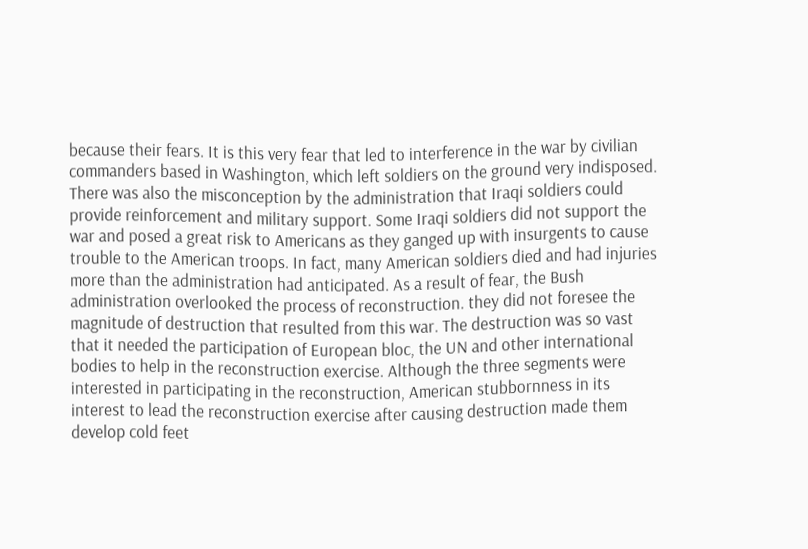because their fears. It is this very fear that led to interference in the war by civilian commanders based in Washington, which left soldiers on the ground very indisposed. There was also the misconception by the administration that Iraqi soldiers could provide reinforcement and military support. Some Iraqi soldiers did not support the war and posed a great risk to Americans as they ganged up with insurgents to cause trouble to the American troops. In fact, many American soldiers died and had injuries more than the administration had anticipated. As a result of fear, the Bush administration overlooked the process of reconstruction. they did not foresee the magnitude of destruction that resulted from this war. The destruction was so vast that it needed the participation of European bloc, the UN and other international bodies to help in the reconstruction exercise. Although the three segments were interested in participating in the reconstruction, American stubbornness in its interest to lead the reconstruction exercise after causing destruction made them develop cold feet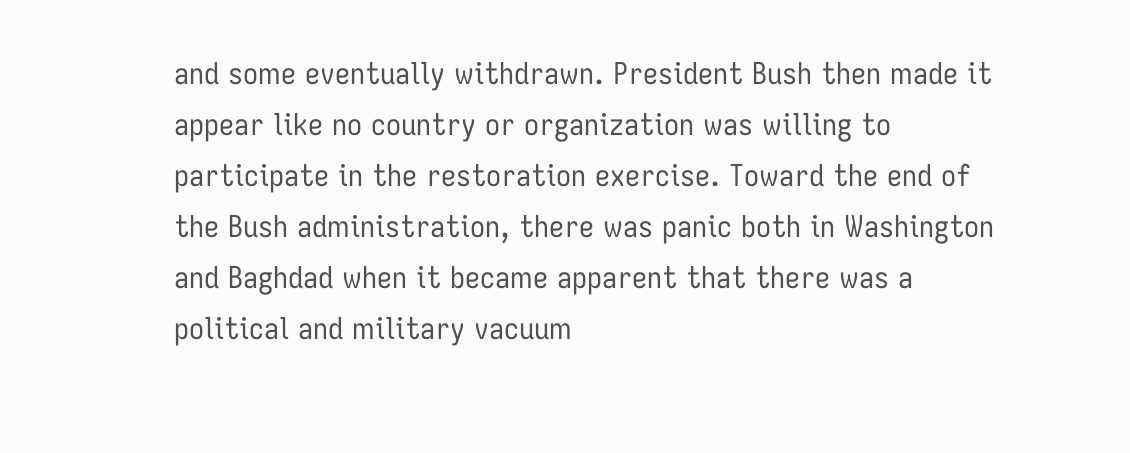and some eventually withdrawn. President Bush then made it appear like no country or organization was willing to participate in the restoration exercise. Toward the end of the Bush administration, there was panic both in Washington and Baghdad when it became apparent that there was a political and military vacuum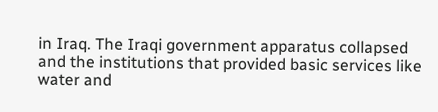in Iraq. The Iraqi government apparatus collapsed and the institutions that provided basic services like water and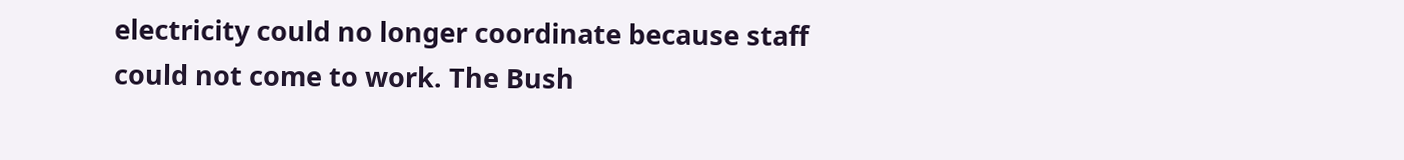electricity could no longer coordinate because staff could not come to work. The Bush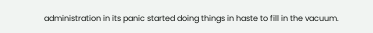administration in its panic started doing things in haste to fill in the vacuum.